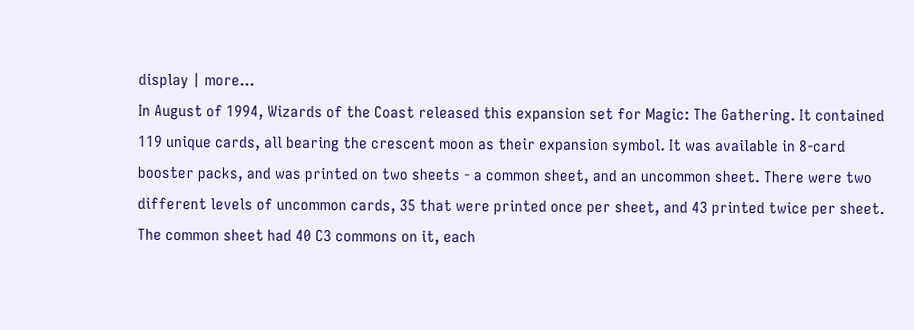display | more...
In August of 1994, Wizards of the Coast released this expansion set for Magic: The Gathering. It contained 119 unique cards, all bearing the crescent moon as their expansion symbol. It was available in 8-card booster packs, and was printed on two sheets - a common sheet, and an uncommon sheet. There were two different levels of uncommon cards, 35 that were printed once per sheet, and 43 printed twice per sheet. The common sheet had 40 C3 commons on it, each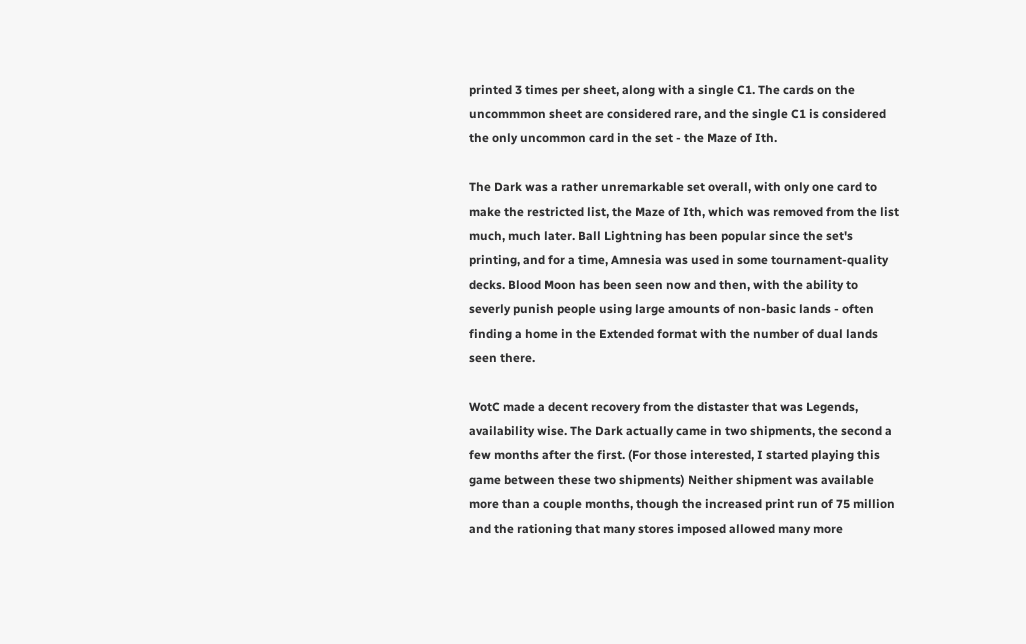printed 3 times per sheet, along with a single C1. The cards on the uncommmon sheet are considered rare, and the single C1 is considered the only uncommon card in the set - the Maze of Ith.

The Dark was a rather unremarkable set overall, with only one card to make the restricted list, the Maze of Ith, which was removed from the list much, much later. Ball Lightning has been popular since the set's printing, and for a time, Amnesia was used in some tournament-quality decks. Blood Moon has been seen now and then, with the ability to severly punish people using large amounts of non-basic lands - often finding a home in the Extended format with the number of dual lands seen there.

WotC made a decent recovery from the distaster that was Legends, availability wise. The Dark actually came in two shipments, the second a few months after the first. (For those interested, I started playing this game between these two shipments) Neither shipment was available more than a couple months, though the increased print run of 75 million and the rationing that many stores imposed allowed many more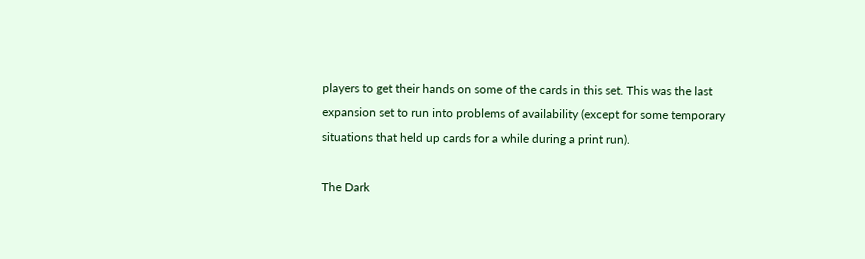players to get their hands on some of the cards in this set. This was the last expansion set to run into problems of availability (except for some temporary situations that held up cards for a while during a print run).

The Dark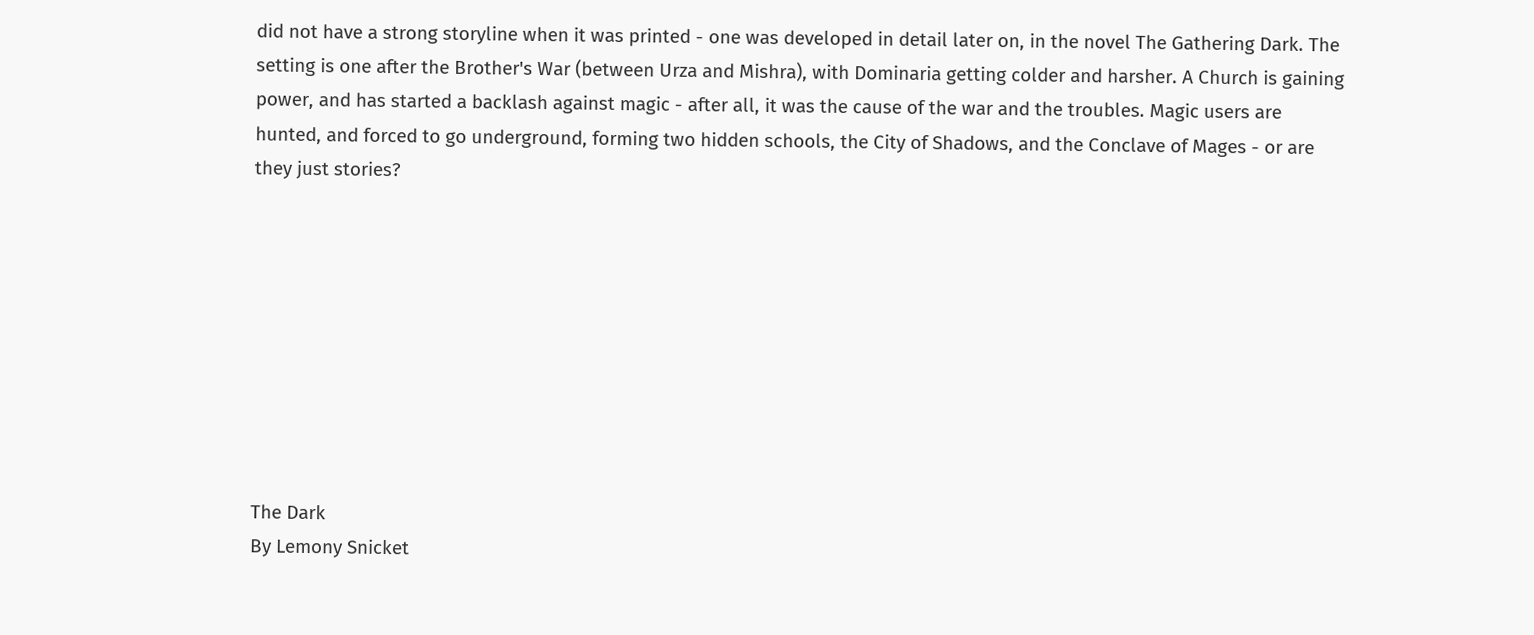did not have a strong storyline when it was printed - one was developed in detail later on, in the novel The Gathering Dark. The setting is one after the Brother's War (between Urza and Mishra), with Dominaria getting colder and harsher. A Church is gaining power, and has started a backlash against magic - after all, it was the cause of the war and the troubles. Magic users are hunted, and forced to go underground, forming two hidden schools, the City of Shadows, and the Conclave of Mages - or are they just stories?









The Dark
By Lemony Snicket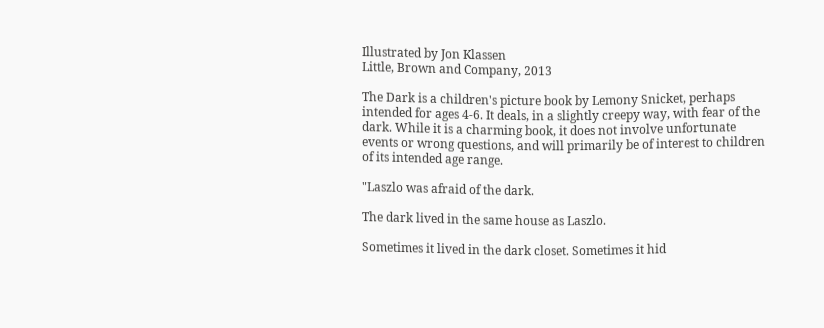Illustrated by Jon Klassen
Little, Brown and Company, 2013

The Dark is a children's picture book by Lemony Snicket, perhaps intended for ages 4-6. It deals, in a slightly creepy way, with fear of the dark. While it is a charming book, it does not involve unfortunate events or wrong questions, and will primarily be of interest to children of its intended age range.

"Laszlo was afraid of the dark.

The dark lived in the same house as Laszlo.

Sometimes it lived in the dark closet. Sometimes it hid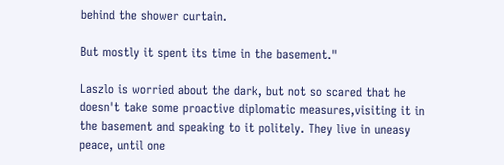behind the shower curtain.

But mostly it spent its time in the basement."

Laszlo is worried about the dark, but not so scared that he doesn't take some proactive diplomatic measures,visiting it in the basement and speaking to it politely. They live in uneasy peace, until one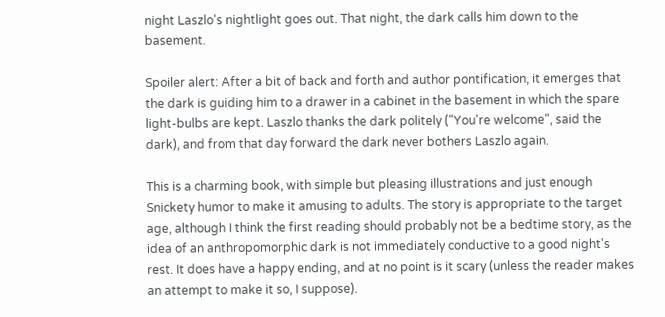night Laszlo's nightlight goes out. That night, the dark calls him down to the basement.

Spoiler alert: After a bit of back and forth and author pontification, it emerges that the dark is guiding him to a drawer in a cabinet in the basement in which the spare light-bulbs are kept. Laszlo thanks the dark politely ("You're welcome", said the dark), and from that day forward the dark never bothers Laszlo again.

This is a charming book, with simple but pleasing illustrations and just enough Snickety humor to make it amusing to adults. The story is appropriate to the target age, although I think the first reading should probably not be a bedtime story, as the idea of an anthropomorphic dark is not immediately conductive to a good night's rest. It does have a happy ending, and at no point is it scary (unless the reader makes an attempt to make it so, I suppose).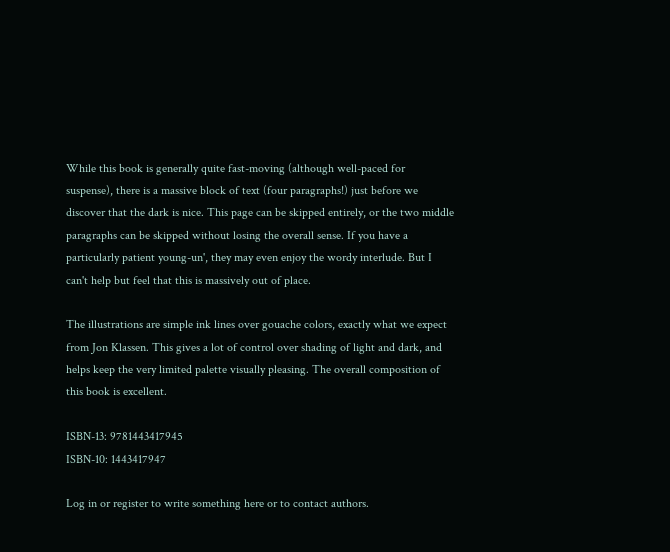While this book is generally quite fast-moving (although well-paced for suspense), there is a massive block of text (four paragraphs!) just before we discover that the dark is nice. This page can be skipped entirely, or the two middle paragraphs can be skipped without losing the overall sense. If you have a particularly patient young-un', they may even enjoy the wordy interlude. But I can't help but feel that this is massively out of place.

The illustrations are simple ink lines over gouache colors, exactly what we expect from Jon Klassen. This gives a lot of control over shading of light and dark, and helps keep the very limited palette visually pleasing. The overall composition of this book is excellent.

ISBN-13: 9781443417945
ISBN-10: 1443417947

Log in or register to write something here or to contact authors.